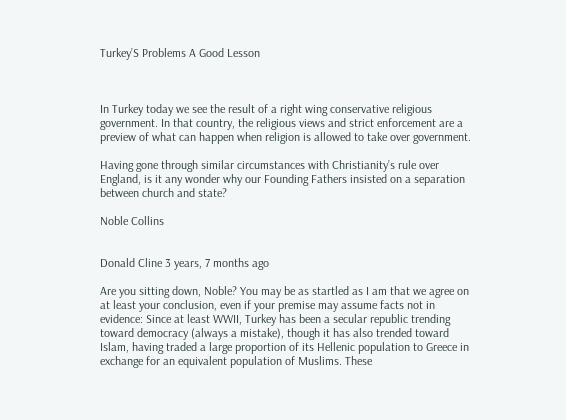Turkey’S Problems A Good Lesson



In Turkey today we see the result of a right wing conservative religious government. In that country, the religious views and strict enforcement are a preview of what can happen when religion is allowed to take over government.

Having gone through similar circumstances with Christianity’s rule over England, is it any wonder why our Founding Fathers insisted on a separation between church and state?

Noble Collins


Donald Cline 3 years, 7 months ago

Are you sitting down, Noble? You may be as startled as I am that we agree on at least your conclusion, even if your premise may assume facts not in evidence: Since at least WWII, Turkey has been a secular republic trending toward democracy (always a mistake), though it has also trended toward Islam, having traded a large proportion of its Hellenic population to Greece in exchange for an equivalent population of Muslims. These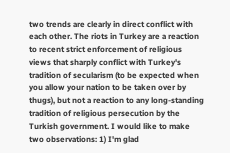two trends are clearly in direct conflict with each other. The riots in Turkey are a reaction to recent strict enforcement of religious views that sharply conflict with Turkey's tradition of secularism (to be expected when you allow your nation to be taken over by thugs), but not a reaction to any long-standing tradition of religious persecution by the Turkish government. I would like to make two observations: 1) I'm glad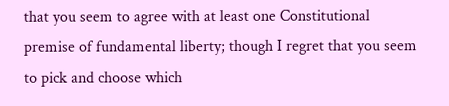that you seem to agree with at least one Constitutional premise of fundamental liberty; though I regret that you seem to pick and choose which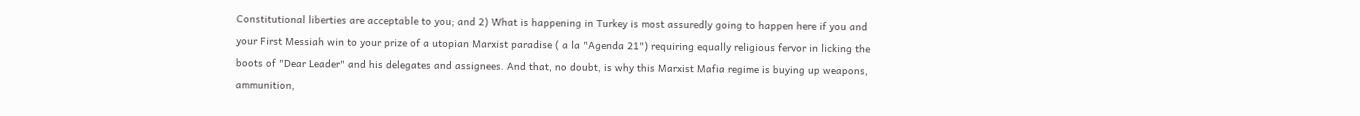Constitutional liberties are acceptable to you; and 2) What is happening in Turkey is most assuredly going to happen here if you and your First Messiah win to your prize of a utopian Marxist paradise ( a la "Agenda 21") requiring equally religious fervor in licking the boots of "Dear Leader" and his delegates and assignees. And that, no doubt, is why this Marxist Mafia regime is buying up weapons, ammunition,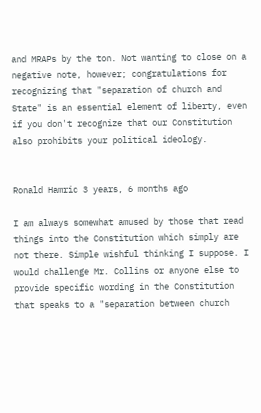and MRAPs by the ton. Not wanting to close on a negative note, however; congratulations for recognizing that "separation of church and State" is an essential element of liberty, even if you don't recognize that our Constitution also prohibits your political ideology.


Ronald Hamric 3 years, 6 months ago

I am always somewhat amused by those that read things into the Constitution which simply are not there. Simple wishful thinking I suppose. I would challenge Mr. Collins or anyone else to provide specific wording in the Constitution that speaks to a "separation between church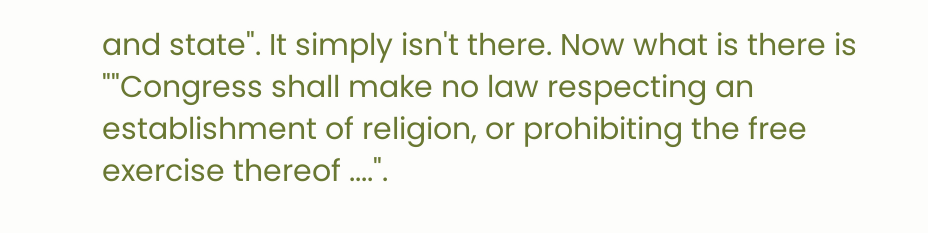and state". It simply isn't there. Now what is there is ""Congress shall make no law respecting an establishment of religion, or prohibiting the free exercise thereof ....".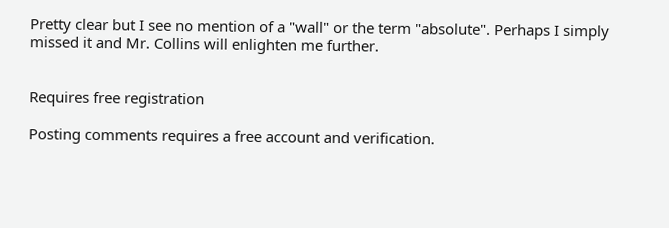Pretty clear but I see no mention of a "wall" or the term "absolute". Perhaps I simply missed it and Mr. Collins will enlighten me further.


Requires free registration

Posting comments requires a free account and verification.